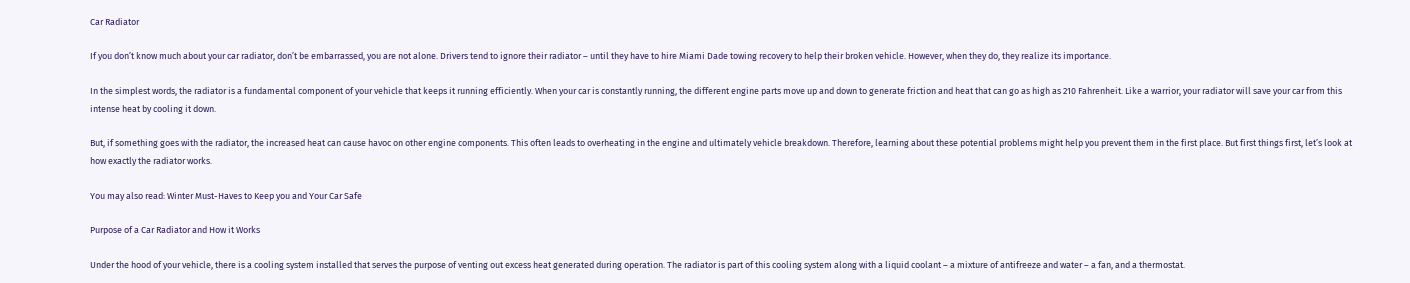Car Radiator

If you don’t know much about your car radiator, don’t be embarrassed, you are not alone. Drivers tend to ignore their radiator – until they have to hire Miami Dade towing recovery to help their broken vehicle. However, when they do, they realize its importance.

In the simplest words, the radiator is a fundamental component of your vehicle that keeps it running efficiently. When your car is constantly running, the different engine parts move up and down to generate friction and heat that can go as high as 210 Fahrenheit. Like a warrior, your radiator will save your car from this intense heat by cooling it down.

But, if something goes with the radiator, the increased heat can cause havoc on other engine components. This often leads to overheating in the engine and ultimately vehicle breakdown. Therefore, learning about these potential problems might help you prevent them in the first place. But first things first, let’s look at how exactly the radiator works.

You may also read: Winter Must-Haves to Keep you and Your Car Safe

Purpose of a Car Radiator and How it Works

Under the hood of your vehicle, there is a cooling system installed that serves the purpose of venting out excess heat generated during operation. The radiator is part of this cooling system along with a liquid coolant – a mixture of antifreeze and water – a fan, and a thermostat.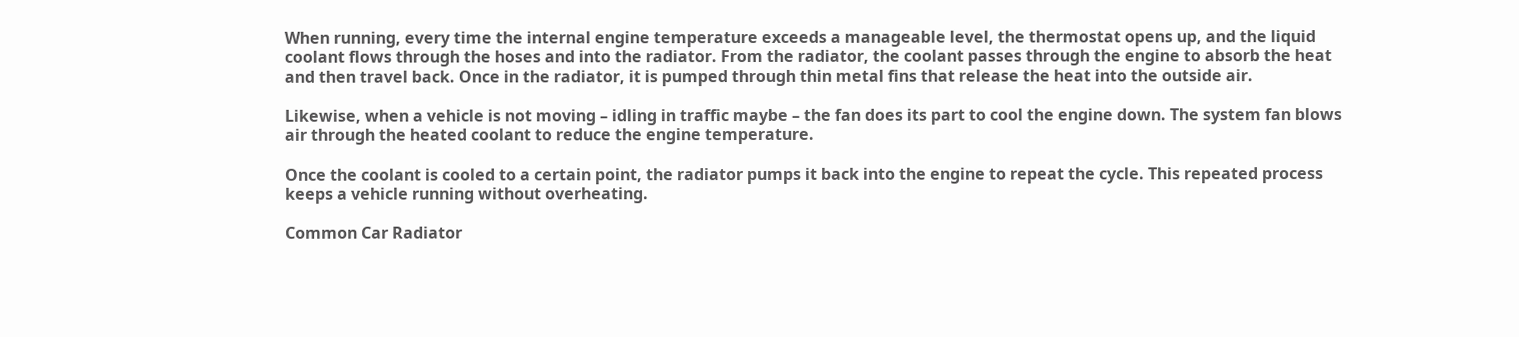When running, every time the internal engine temperature exceeds a manageable level, the thermostat opens up, and the liquid coolant flows through the hoses and into the radiator. From the radiator, the coolant passes through the engine to absorb the heat and then travel back. Once in the radiator, it is pumped through thin metal fins that release the heat into the outside air.

Likewise, when a vehicle is not moving – idling in traffic maybe – the fan does its part to cool the engine down. The system fan blows air through the heated coolant to reduce the engine temperature.

Once the coolant is cooled to a certain point, the radiator pumps it back into the engine to repeat the cycle. This repeated process keeps a vehicle running without overheating.

Common Car Radiator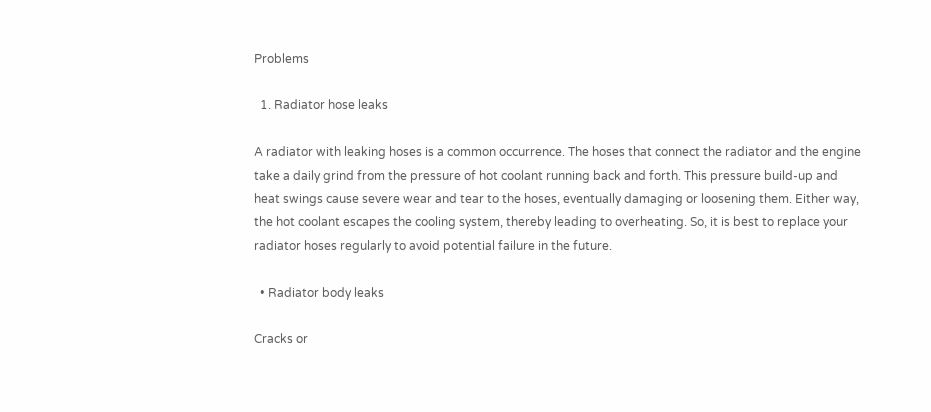Problems

  1. Radiator hose leaks

A radiator with leaking hoses is a common occurrence. The hoses that connect the radiator and the engine take a daily grind from the pressure of hot coolant running back and forth. This pressure build-up and heat swings cause severe wear and tear to the hoses, eventually damaging or loosening them. Either way, the hot coolant escapes the cooling system, thereby leading to overheating. So, it is best to replace your radiator hoses regularly to avoid potential failure in the future.

  • Radiator body leaks

Cracks or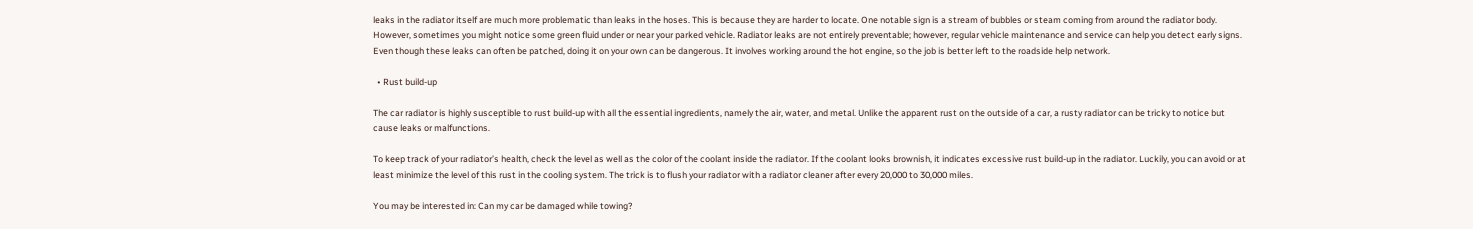leaks in the radiator itself are much more problematic than leaks in the hoses. This is because they are harder to locate. One notable sign is a stream of bubbles or steam coming from around the radiator body. However, sometimes you might notice some green fluid under or near your parked vehicle. Radiator leaks are not entirely preventable; however, regular vehicle maintenance and service can help you detect early signs. Even though these leaks can often be patched, doing it on your own can be dangerous. It involves working around the hot engine, so the job is better left to the roadside help network.

  • Rust build-up

The car radiator is highly susceptible to rust build-up with all the essential ingredients, namely the air, water, and metal. Unlike the apparent rust on the outside of a car, a rusty radiator can be tricky to notice but cause leaks or malfunctions.

To keep track of your radiator’s health, check the level as well as the color of the coolant inside the radiator. If the coolant looks brownish, it indicates excessive rust build-up in the radiator. Luckily, you can avoid or at least minimize the level of this rust in the cooling system. The trick is to flush your radiator with a radiator cleaner after every 20,000 to 30,000 miles.

You may be interested in: Can my car be damaged while towing?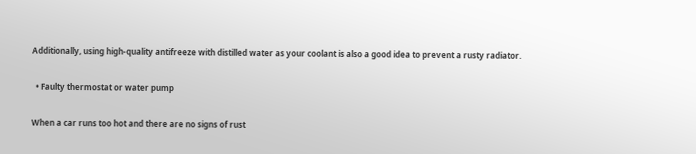Additionally, using high-quality antifreeze with distilled water as your coolant is also a good idea to prevent a rusty radiator.

  • Faulty thermostat or water pump

When a car runs too hot and there are no signs of rust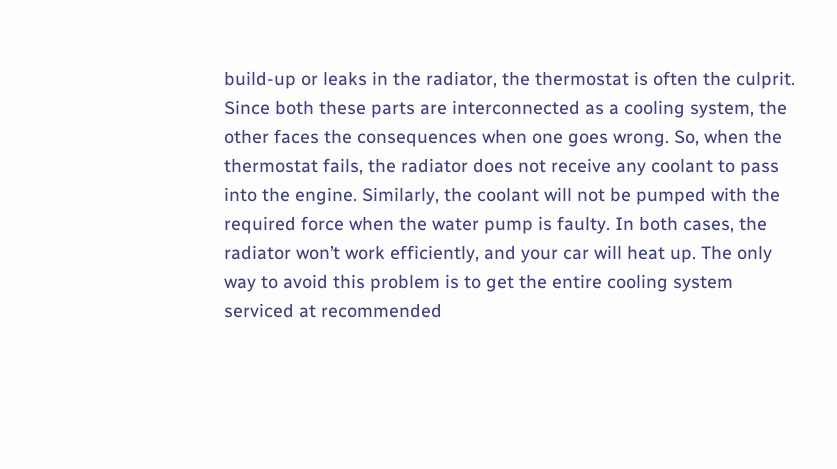build-up or leaks in the radiator, the thermostat is often the culprit. Since both these parts are interconnected as a cooling system, the other faces the consequences when one goes wrong. So, when the thermostat fails, the radiator does not receive any coolant to pass into the engine. Similarly, the coolant will not be pumped with the required force when the water pump is faulty. In both cases, the radiator won’t work efficiently, and your car will heat up. The only way to avoid this problem is to get the entire cooling system serviced at recommended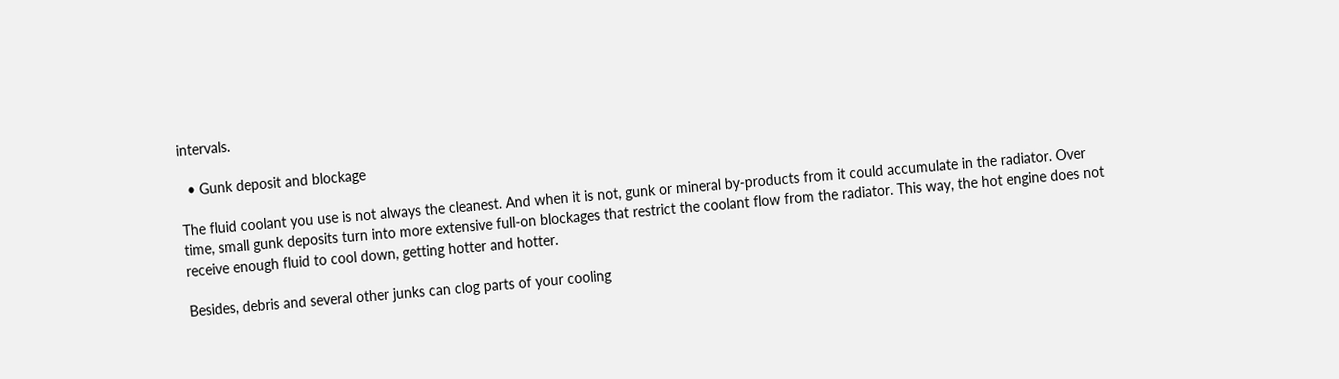intervals.

  • Gunk deposit and blockage

The fluid coolant you use is not always the cleanest. And when it is not, gunk or mineral by-products from it could accumulate in the radiator. Over time, small gunk deposits turn into more extensive full-on blockages that restrict the coolant flow from the radiator. This way, the hot engine does not receive enough fluid to cool down, getting hotter and hotter.

Besides, debris and several other junks can clog parts of your cooling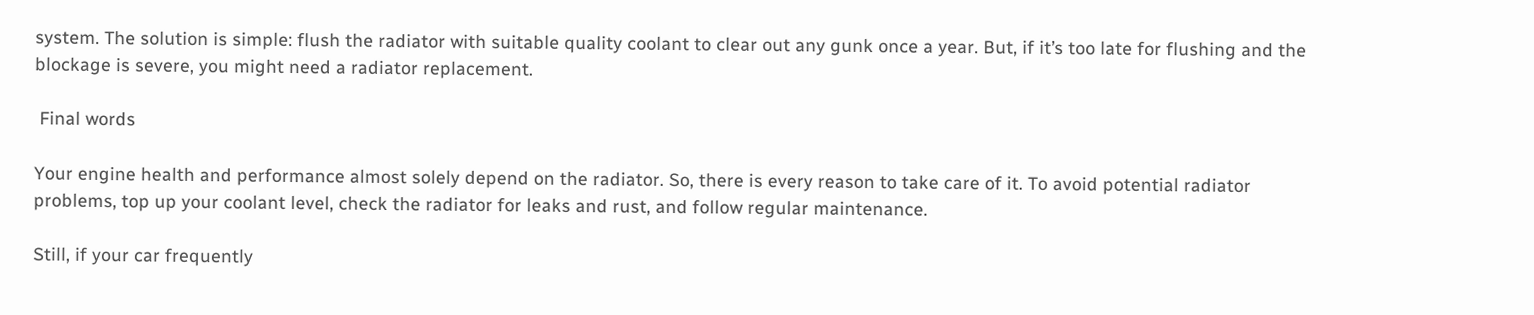system. The solution is simple: flush the radiator with suitable quality coolant to clear out any gunk once a year. But, if it’s too late for flushing and the blockage is severe, you might need a radiator replacement.

 Final words

Your engine health and performance almost solely depend on the radiator. So, there is every reason to take care of it. To avoid potential radiator problems, top up your coolant level, check the radiator for leaks and rust, and follow regular maintenance.

Still, if your car frequently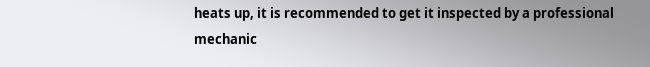heats up, it is recommended to get it inspected by a professional mechanic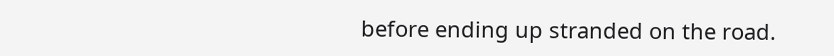before ending up stranded on the road.